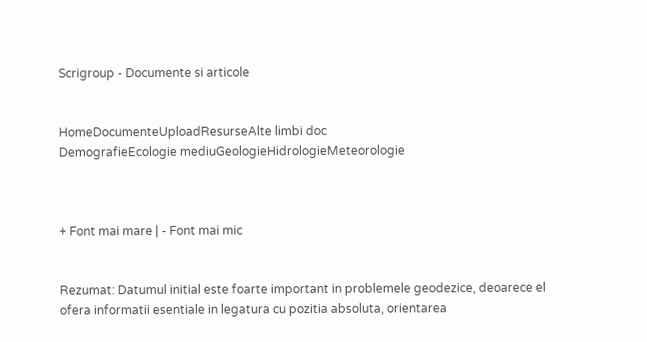Scrigroup - Documente si articole


HomeDocumenteUploadResurseAlte limbi doc
DemografieEcologie mediuGeologieHidrologieMeteorologie



+ Font mai mare | - Font mai mic


Rezumat: Datumul initial este foarte important in problemele geodezice, deoarece el ofera informatii esentiale in legatura cu pozitia absoluta, orientarea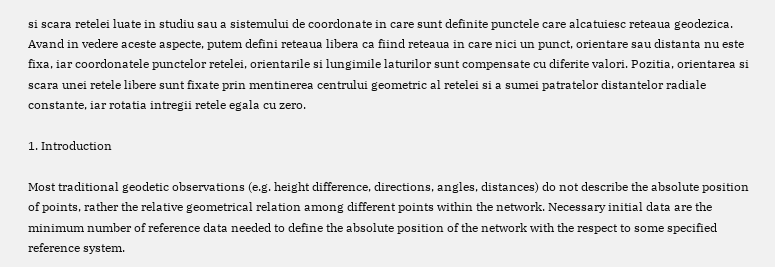si scara retelei luate in studiu sau a sistemului de coordonate in care sunt definite punctele care alcatuiesc reteaua geodezica. Avand in vedere aceste aspecte, putem defini reteaua libera ca fiind reteaua in care nici un punct, orientare sau distanta nu este fixa, iar coordonatele punctelor retelei, orientarile si lungimile laturilor sunt compensate cu diferite valori. Pozitia, orientarea si scara unei retele libere sunt fixate prin mentinerea centrului geometric al retelei si a sumei patratelor distantelor radiale constante, iar rotatia intregii retele egala cu zero.

1. Introduction

Most traditional geodetic observations (e.g. height difference, directions, angles, distances) do not describe the absolute position of points, rather the relative geometrical relation among different points within the network. Necessary initial data are the minimum number of reference data needed to define the absolute position of the network with the respect to some specified reference system.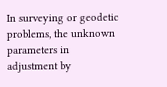In surveying or geodetic problems, the unknown parameters in adjustment by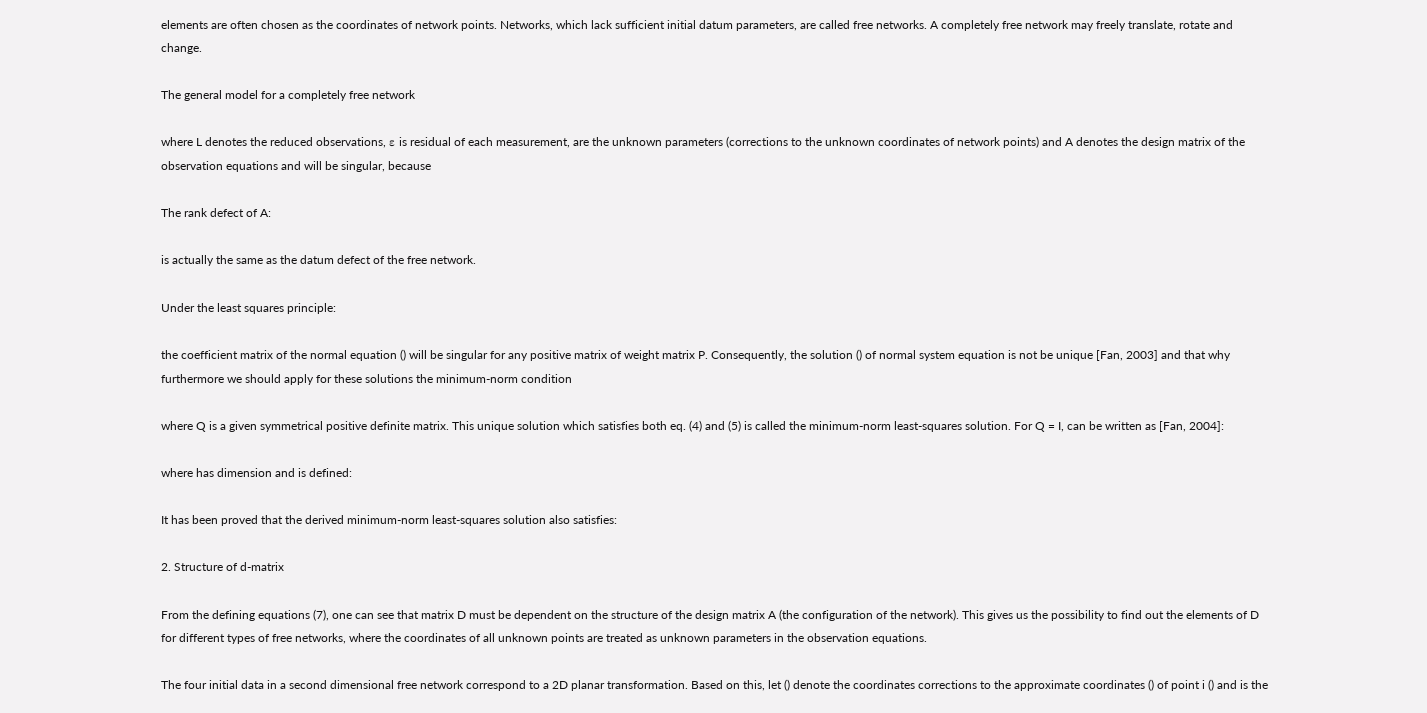elements are often chosen as the coordinates of network points. Networks, which lack sufficient initial datum parameters, are called free networks. A completely free network may freely translate, rotate and change.

The general model for a completely free network

where L denotes the reduced observations, ε is residual of each measurement, are the unknown parameters (corrections to the unknown coordinates of network points) and A denotes the design matrix of the observation equations and will be singular, because

The rank defect of A:

is actually the same as the datum defect of the free network.

Under the least squares principle:

the coefficient matrix of the normal equation () will be singular for any positive matrix of weight matrix P. Consequently, the solution () of normal system equation is not be unique [Fan, 2003] and that why furthermore we should apply for these solutions the minimum-norm condition

where Q is a given symmetrical positive definite matrix. This unique solution which satisfies both eq. (4) and (5) is called the minimum-norm least-squares solution. For Q = I, can be written as [Fan, 2004]:

where has dimension and is defined:

It has been proved that the derived minimum-norm least-squares solution also satisfies:

2. Structure of d-matrix

From the defining equations (7), one can see that matrix D must be dependent on the structure of the design matrix A (the configuration of the network). This gives us the possibility to find out the elements of D for different types of free networks, where the coordinates of all unknown points are treated as unknown parameters in the observation equations.

The four initial data in a second dimensional free network correspond to a 2D planar transformation. Based on this, let () denote the coordinates corrections to the approximate coordinates () of point i () and is the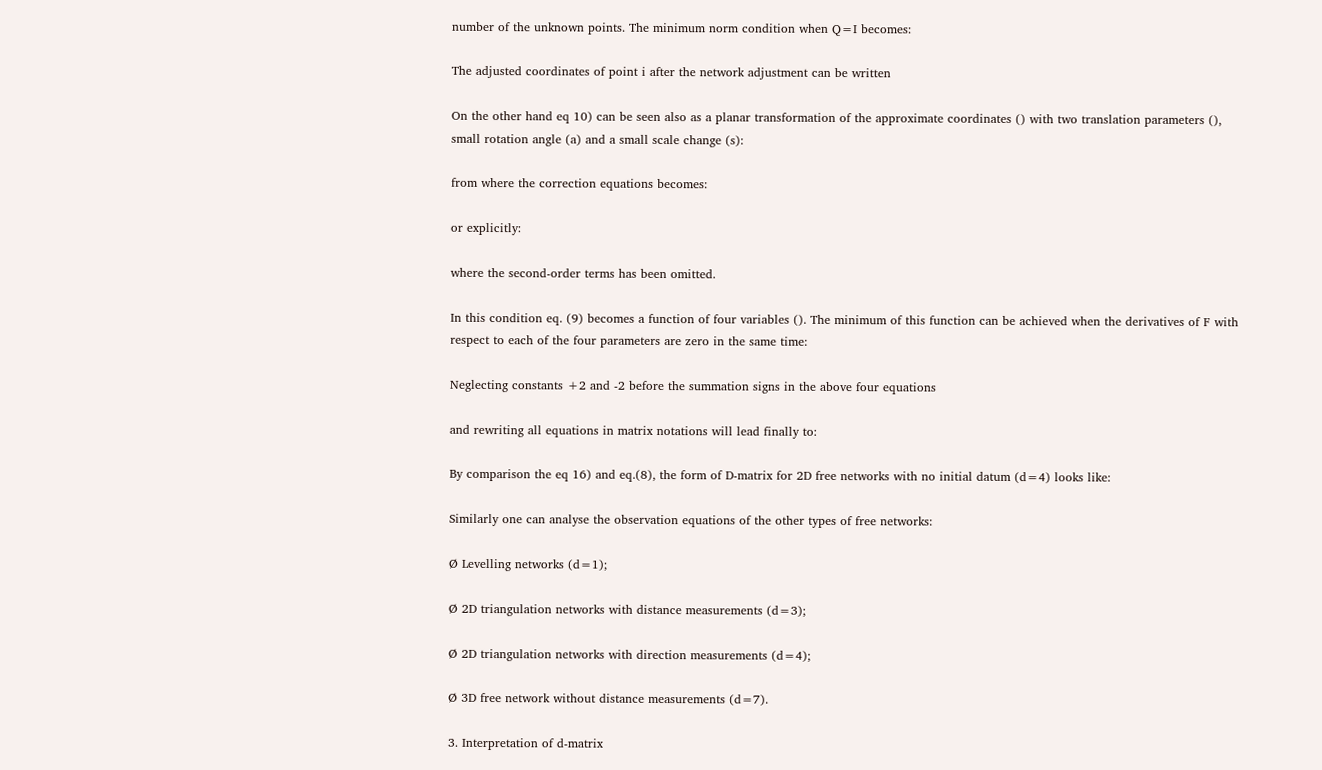number of the unknown points. The minimum norm condition when Q=I becomes:

The adjusted coordinates of point i after the network adjustment can be written

On the other hand eq 10) can be seen also as a planar transformation of the approximate coordinates () with two translation parameters (), small rotation angle (a) and a small scale change (s):

from where the correction equations becomes:

or explicitly:

where the second-order terms has been omitted.

In this condition eq. (9) becomes a function of four variables (). The minimum of this function can be achieved when the derivatives of F with respect to each of the four parameters are zero in the same time:

Neglecting constants +2 and -2 before the summation signs in the above four equations

and rewriting all equations in matrix notations will lead finally to:

By comparison the eq 16) and eq.(8), the form of D-matrix for 2D free networks with no initial datum (d=4) looks like:

Similarly one can analyse the observation equations of the other types of free networks:

Ø Levelling networks (d=1);

Ø 2D triangulation networks with distance measurements (d=3);

Ø 2D triangulation networks with direction measurements (d=4);

Ø 3D free network without distance measurements (d=7).

3. Interpretation of d-matrix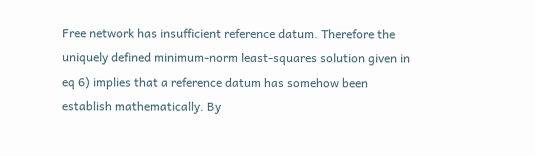Free network has insufficient reference datum. Therefore the uniquely defined minimum-norm least-squares solution given in eq 6) implies that a reference datum has somehow been establish mathematically. By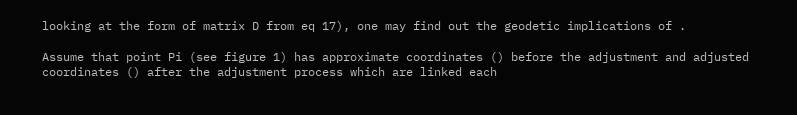looking at the form of matrix D from eq 17), one may find out the geodetic implications of .

Assume that point Pi (see figure 1) has approximate coordinates () before the adjustment and adjusted coordinates () after the adjustment process which are linked each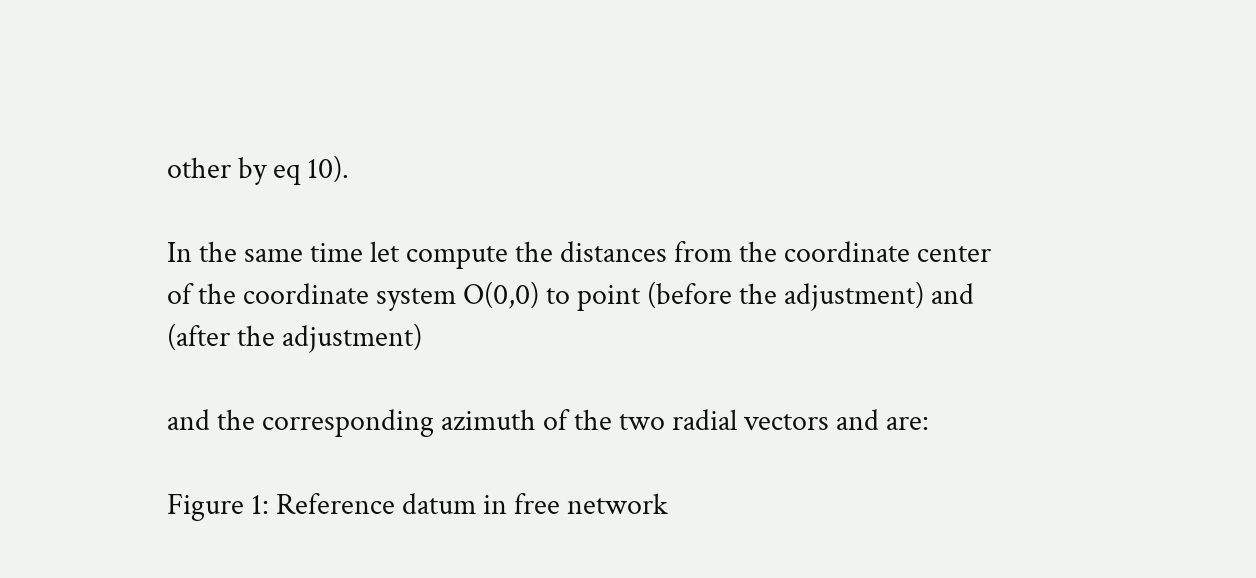other by eq 10).

In the same time let compute the distances from the coordinate center of the coordinate system O(0,0) to point (before the adjustment) and (after the adjustment)

and the corresponding azimuth of the two radial vectors and are:

Figure 1: Reference datum in free network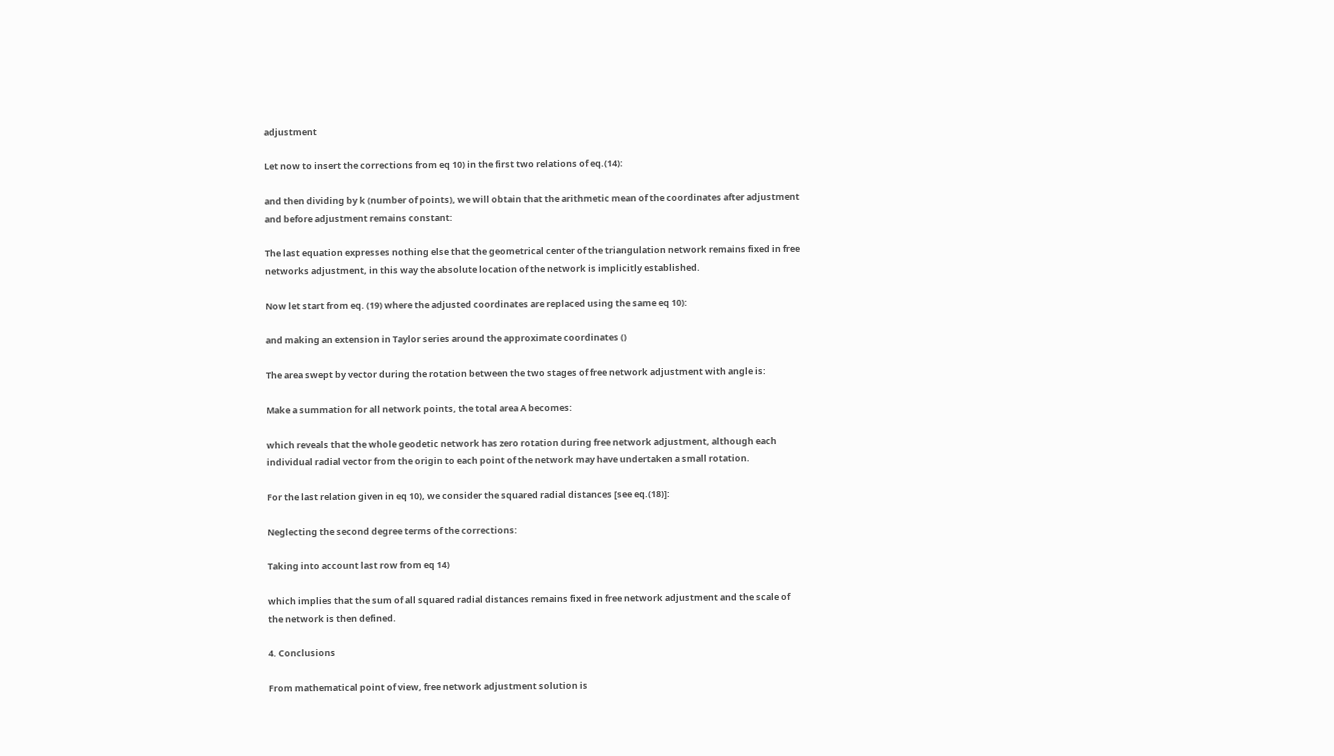adjustment

Let now to insert the corrections from eq 10) in the first two relations of eq.(14):

and then dividing by k (number of points), we will obtain that the arithmetic mean of the coordinates after adjustment and before adjustment remains constant:

The last equation expresses nothing else that the geometrical center of the triangulation network remains fixed in free networks adjustment, in this way the absolute location of the network is implicitly established.

Now let start from eq. (19) where the adjusted coordinates are replaced using the same eq 10):

and making an extension in Taylor series around the approximate coordinates ()

The area swept by vector during the rotation between the two stages of free network adjustment with angle is:

Make a summation for all network points, the total area A becomes:

which reveals that the whole geodetic network has zero rotation during free network adjustment, although each individual radial vector from the origin to each point of the network may have undertaken a small rotation.

For the last relation given in eq 10), we consider the squared radial distances [see eq.(18)]:

Neglecting the second degree terms of the corrections:

Taking into account last row from eq 14)

which implies that the sum of all squared radial distances remains fixed in free network adjustment and the scale of the network is then defined.

4. Conclusions

From mathematical point of view, free network adjustment solution is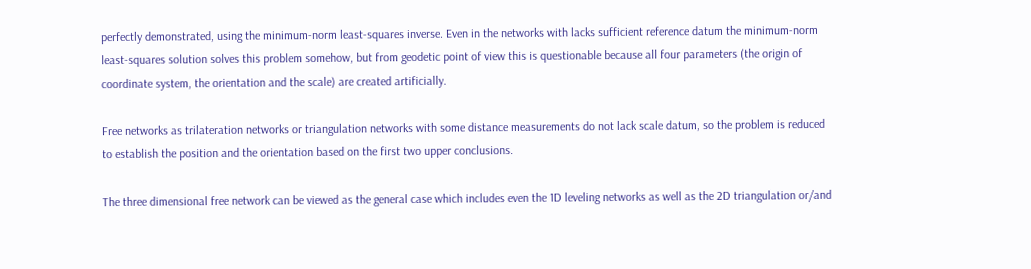perfectly demonstrated, using the minimum-norm least-squares inverse. Even in the networks with lacks sufficient reference datum the minimum-norm least-squares solution solves this problem somehow, but from geodetic point of view this is questionable because all four parameters (the origin of coordinate system, the orientation and the scale) are created artificially.

Free networks as trilateration networks or triangulation networks with some distance measurements do not lack scale datum, so the problem is reduced to establish the position and the orientation based on the first two upper conclusions.

The three dimensional free network can be viewed as the general case which includes even the 1D leveling networks as well as the 2D triangulation or/and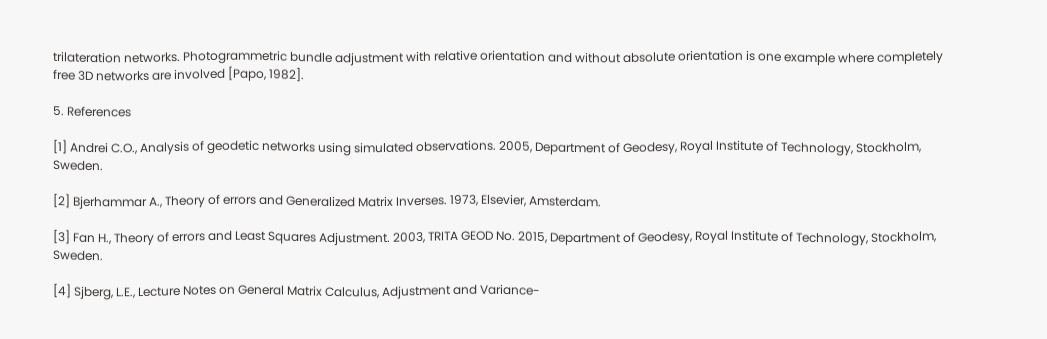trilateration networks. Photogrammetric bundle adjustment with relative orientation and without absolute orientation is one example where completely free 3D networks are involved [Papo, 1982].

5. References

[1] Andrei C.O., Analysis of geodetic networks using simulated observations. 2005, Department of Geodesy, Royal Institute of Technology, Stockholm, Sweden.

[2] Bjerhammar A., Theory of errors and Generalized Matrix Inverses. 1973, Elsevier, Amsterdam.

[3] Fan H., Theory of errors and Least Squares Adjustment. 2003, TRITA GEOD No. 2015, Department of Geodesy, Royal Institute of Technology, Stockholm, Sweden.

[4] Sjberg, L.E., Lecture Notes on General Matrix Calculus, Adjustment and Variance-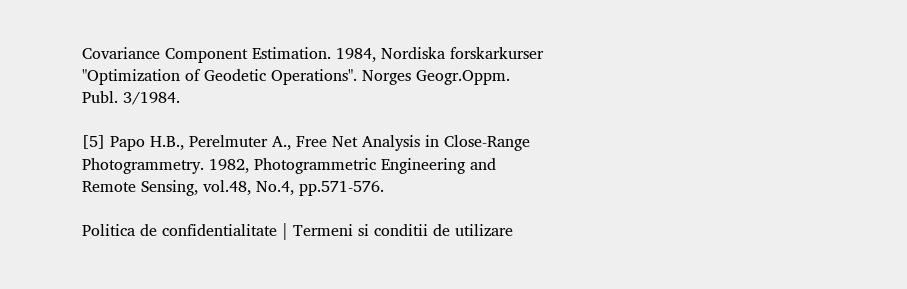Covariance Component Estimation. 1984, Nordiska forskarkurser "Optimization of Geodetic Operations". Norges Geogr.Oppm. Publ. 3/1984.

[5] Papo H.B., Perelmuter A., Free Net Analysis in Close-Range Photogrammetry. 1982, Photogrammetric Engineering and Remote Sensing, vol.48, No.4, pp.571-576.

Politica de confidentialitate | Termeni si conditii de utilizare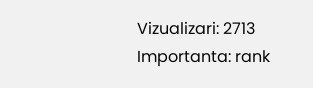Vizualizari: 2713
Importanta: rank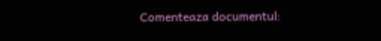Comenteaza documentul: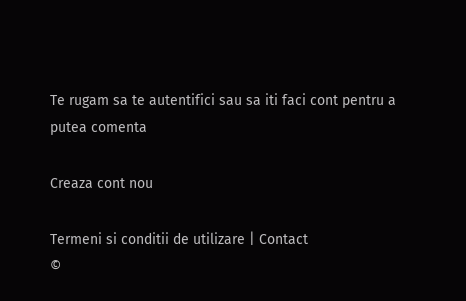Te rugam sa te autentifici sau sa iti faci cont pentru a putea comenta

Creaza cont nou

Termeni si conditii de utilizare | Contact
©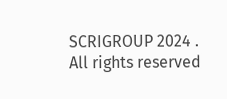SCRIGROUP 2024 . All rights reserved